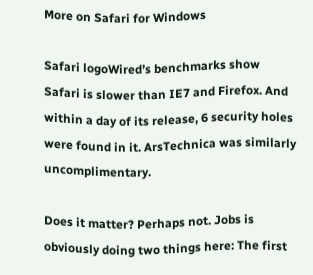More on Safari for Windows

Safari logoWired’s benchmarks show Safari is slower than IE7 and Firefox. And within a day of its release, 6 security holes were found in it. ArsTechnica was similarly uncomplimentary.

Does it matter? Perhaps not. Jobs is obviously doing two things here: The first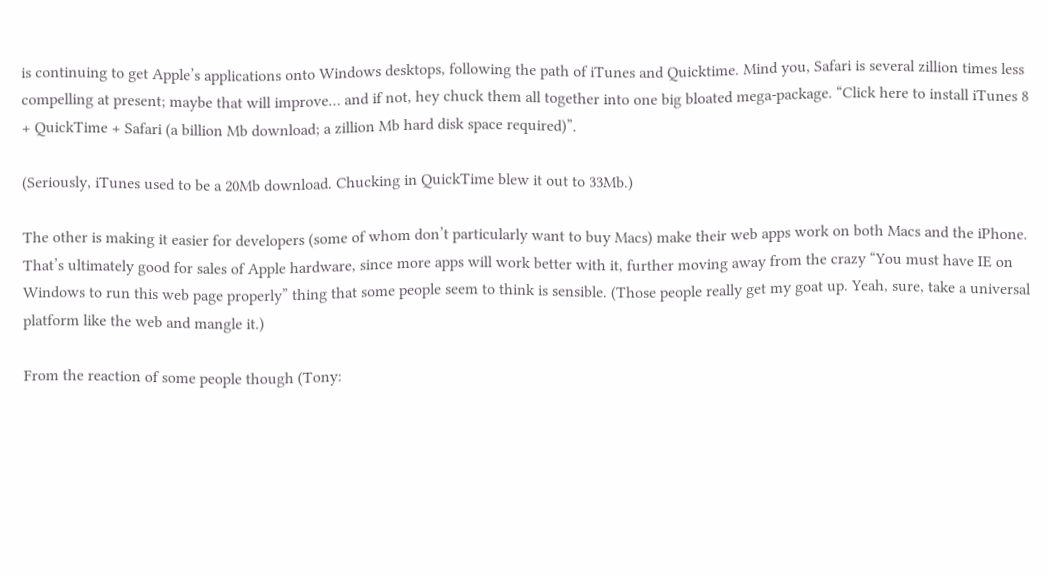is continuing to get Apple’s applications onto Windows desktops, following the path of iTunes and Quicktime. Mind you, Safari is several zillion times less compelling at present; maybe that will improve… and if not, hey chuck them all together into one big bloated mega-package. “Click here to install iTunes 8 + QuickTime + Safari (a billion Mb download; a zillion Mb hard disk space required)”.

(Seriously, iTunes used to be a 20Mb download. Chucking in QuickTime blew it out to 33Mb.)

The other is making it easier for developers (some of whom don’t particularly want to buy Macs) make their web apps work on both Macs and the iPhone. That’s ultimately good for sales of Apple hardware, since more apps will work better with it, further moving away from the crazy “You must have IE on Windows to run this web page properly” thing that some people seem to think is sensible. (Those people really get my goat up. Yeah, sure, take a universal platform like the web and mangle it.)

From the reaction of some people though (Tony: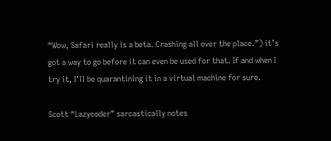“Wow, Safari really is a beta. Crashing all over the place.”) it’s got a way to go before it can even be used for that. If and when I try it, I’ll be quarantining it in a virtual machine for sure.

Scott “Lazycoder” sarcastically notes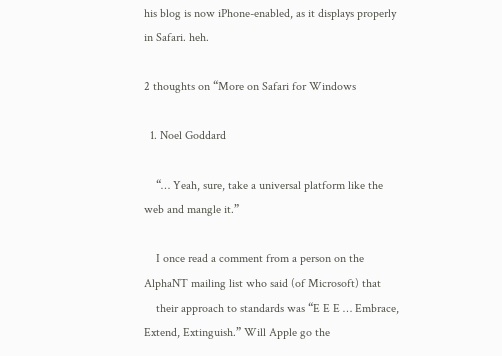his blog is now iPhone-enabled, as it displays properly in Safari. heh.

2 thoughts on “More on Safari for Windows

  1. Noel Goddard

    “… Yeah, sure, take a universal platform like the web and mangle it.”

    I once read a comment from a person on the AlphaNT mailing list who said (of Microsoft) that
    their approach to standards was “E E E … Embrace, Extend, Extinguish.” Will Apple go the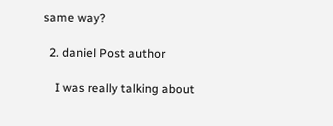same way?

  2. daniel Post author

    I was really talking about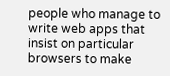people who manage to write web apps that insist on particular browsers to make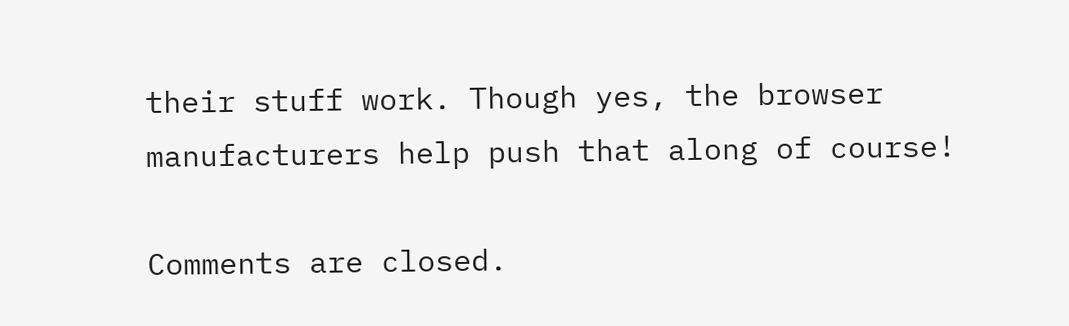their stuff work. Though yes, the browser manufacturers help push that along of course!

Comments are closed.